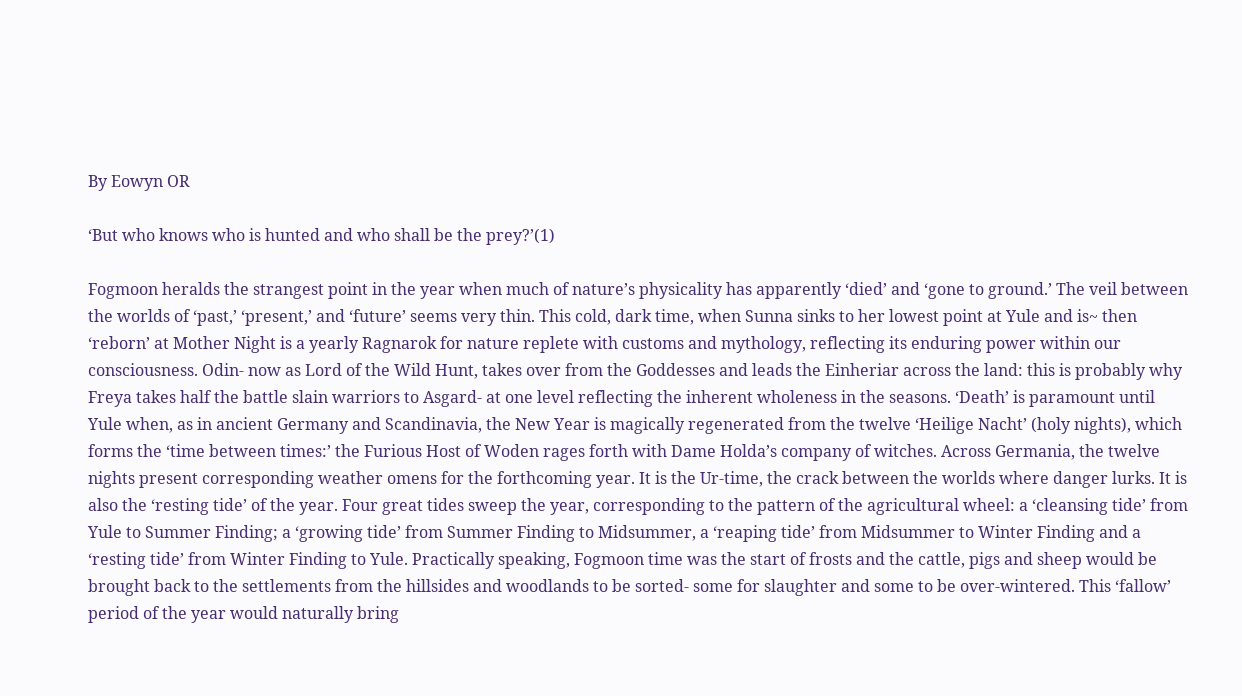By Eowyn OR

‘But who knows who is hunted and who shall be the prey?’(1)

Fogmoon heralds the strangest point in the year when much of nature’s physicality has apparently ‘died’ and ‘gone to ground.’ The veil between the worlds of ‘past,’ ‘present,’ and ‘future’ seems very thin. This cold, dark time, when Sunna sinks to her lowest point at Yule and is~ then ‘reborn’ at Mother Night is a yearly Ragnarok for nature replete with customs and mythology, reflecting its enduring power within our consciousness. Odin- now as Lord of the Wild Hunt, takes over from the Goddesses and leads the Einheriar across the land: this is probably why Freya takes half the battle slain warriors to Asgard- at one level reflecting the inherent wholeness in the seasons. ‘Death’ is paramount until Yule when, as in ancient Germany and Scandinavia, the New Year is magically regenerated from the twelve ‘Heilige Nacht’ (holy nights), which forms the ‘time between times:’ the Furious Host of Woden rages forth with Dame Holda’s company of witches. Across Germania, the twelve nights present corresponding weather omens for the forthcoming year. It is the Ur-time, the crack between the worlds where danger lurks. It is also the ‘resting tide’ of the year. Four great tides sweep the year, corresponding to the pattern of the agricultural wheel: a ‘cleansing tide’ from Yule to Summer Finding; a ‘growing tide’ from Summer Finding to Midsummer, a ‘reaping tide’ from Midsummer to Winter Finding and a ‘resting tide’ from Winter Finding to Yule. Practically speaking, Fogmoon time was the start of frosts and the cattle, pigs and sheep would be brought back to the settlements from the hillsides and woodlands to be sorted- some for slaughter and some to be over-wintered. This ‘fallow’ period of the year would naturally bring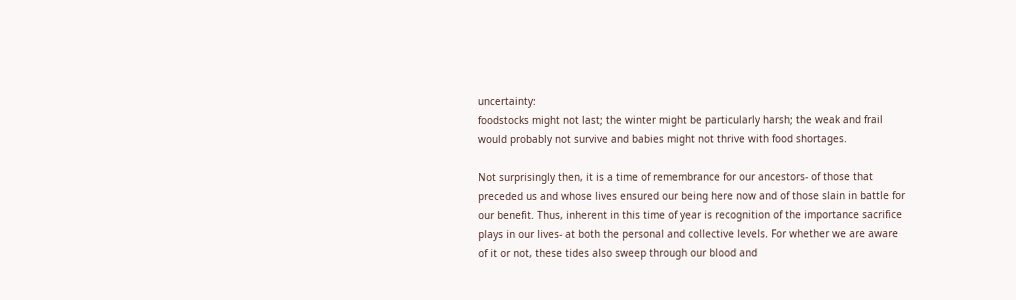uncertainty:
foodstocks might not last; the winter might be particularly harsh; the weak and frail would probably not survive and babies might not thrive with food shortages.

Not surprisingly then, it is a time of remembrance for our ancestors- of those that preceded us and whose lives ensured our being here now and of those slain in battle for our benefit. Thus, inherent in this time of year is recognition of the importance sacrifice plays in our lives- at both the personal and collective levels. For whether we are aware of it or not, these tides also sweep through our blood and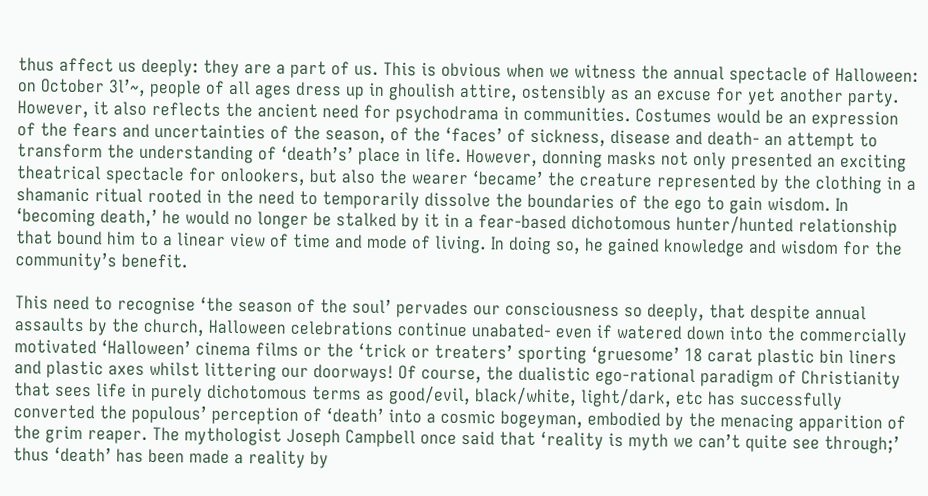thus affect us deeply: they are a part of us. This is obvious when we witness the annual spectacle of Halloween: on October 3l’~, people of all ages dress up in ghoulish attire, ostensibly as an excuse for yet another party. However, it also reflects the ancient need for psychodrama in communities. Costumes would be an expression of the fears and uncertainties of the season, of the ‘faces’ of sickness, disease and death- an attempt to transform the understanding of ‘death’s’ place in life. However, donning masks not only presented an exciting theatrical spectacle for onlookers, but also the wearer ‘became’ the creature represented by the clothing in a shamanic ritual rooted in the need to temporarily dissolve the boundaries of the ego to gain wisdom. In ‘becoming death,’ he would no longer be stalked by it in a fear-based dichotomous hunter/hunted relationship that bound him to a linear view of time and mode of living. In doing so, he gained knowledge and wisdom for the community’s benefit.

This need to recognise ‘the season of the soul’ pervades our consciousness so deeply, that despite annual assaults by the church, Halloween celebrations continue unabated- even if watered down into the commercially motivated ‘Halloween’ cinema films or the ‘trick or treaters’ sporting ‘gruesome’ 18 carat plastic bin liners and plastic axes whilst littering our doorways! Of course, the dualistic ego-rational paradigm of Christianity that sees life in purely dichotomous terms as good/evil, black/white, light/dark, etc has successfully converted the populous’ perception of ‘death’ into a cosmic bogeyman, embodied by the menacing apparition of the grim reaper. The mythologist Joseph Campbell once said that ‘reality is myth we can’t quite see through;’ thus ‘death’ has been made a reality by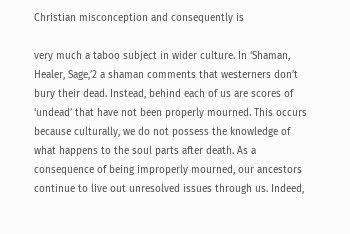Christian misconception and consequently is

very much a taboo subject in wider culture. In ‘Shaman, Healer, Sage,’2 a shaman comments that westerners don’t bury their dead. Instead, behind each of us are scores of ‘undead’ that have not been properly mourned. This occurs because culturally, we do not possess the knowledge of what happens to the soul parts after death. As a consequence of being improperly mourned, our ancestors continue to live out unresolved issues through us. Indeed,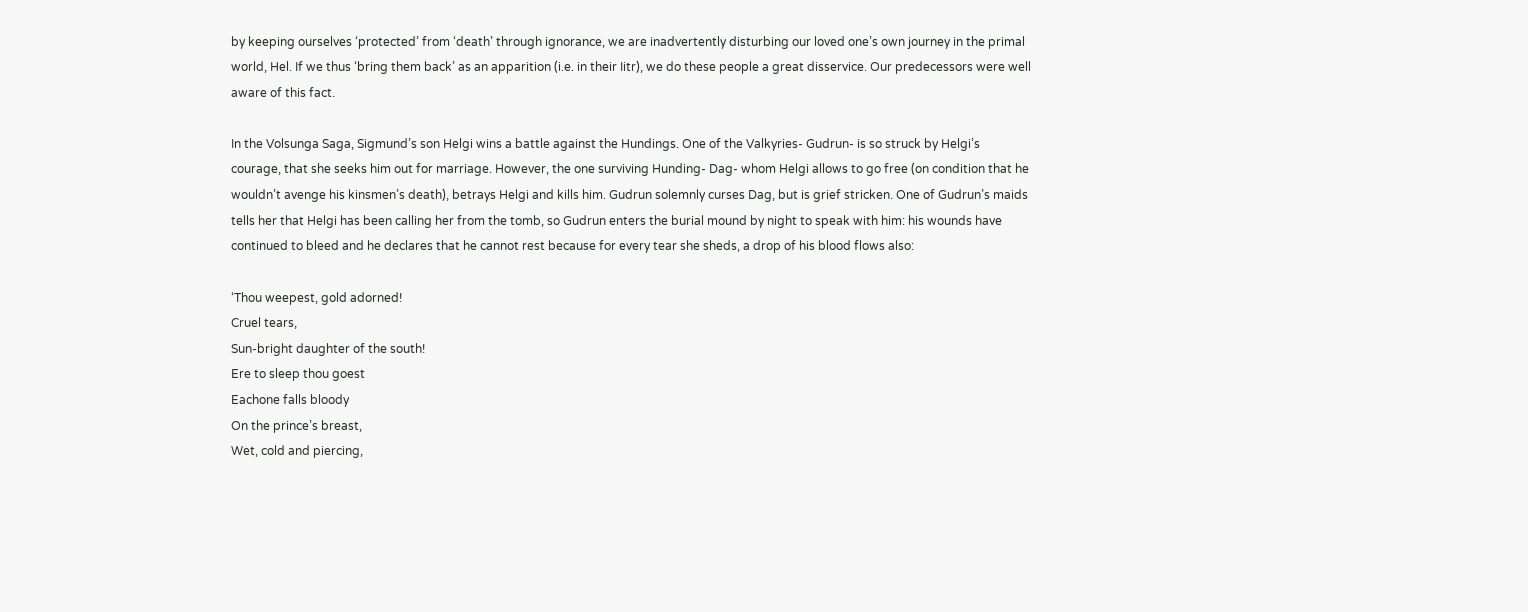by keeping ourselves ‘protected’ from ‘death’ through ignorance, we are inadvertently disturbing our loved one’s own journey in the primal world, Hel. If we thus ‘bring them back’ as an apparition (i.e. in their Iitr), we do these people a great disservice. Our predecessors were well aware of this fact.

In the Volsunga Saga, Sigmund’s son Helgi wins a battle against the Hundings. One of the Valkyries- Gudrun- is so struck by Helgi’s courage, that she seeks him out for marriage. However, the one surviving Hunding- Dag- whom Helgi allows to go free (on condition that he wouldn’t avenge his kinsmen’s death), betrays Helgi and kills him. Gudrun solemnly curses Dag, but is grief stricken. One of Gudrun’s maids tells her that Helgi has been calling her from the tomb, so Gudrun enters the burial mound by night to speak with him: his wounds have continued to bleed and he declares that he cannot rest because for every tear she sheds, a drop of his blood flows also:

‘Thou weepest, gold adorned!
Cruel tears,
Sun-bright daughter of the south!
Ere to sleep thou goest
Eachone falls bloody
On the prince’s breast,
Wet, cold and piercing,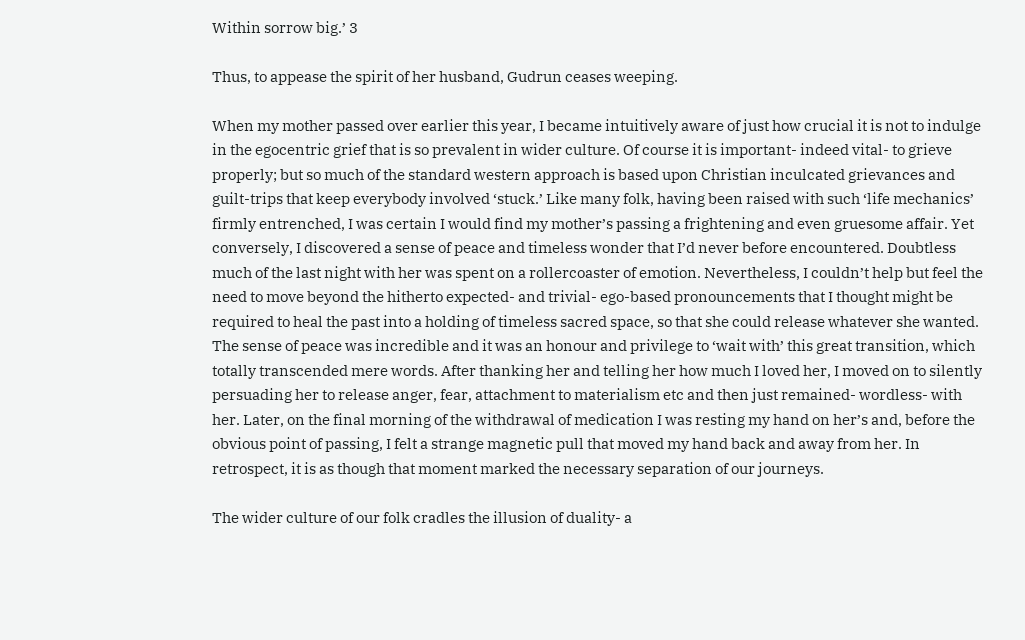Within sorrow big.’ 3

Thus, to appease the spirit of her husband, Gudrun ceases weeping.

When my mother passed over earlier this year, I became intuitively aware of just how crucial it is not to indulge in the egocentric grief that is so prevalent in wider culture. Of course it is important- indeed vital- to grieve properly; but so much of the standard western approach is based upon Christian inculcated grievances and guilt-trips that keep everybody involved ‘stuck.’ Like many folk, having been raised with such ‘life mechanics’ firmly entrenched, I was certain I would find my mother’s passing a frightening and even gruesome affair. Yet conversely, I discovered a sense of peace and timeless wonder that I’d never before encountered. Doubtless much of the last night with her was spent on a rollercoaster of emotion. Nevertheless, I couldn’t help but feel the need to move beyond the hitherto expected- and trivial- ego-based pronouncements that I thought might be required to heal the past into a holding of timeless sacred space, so that she could release whatever she wanted. The sense of peace was incredible and it was an honour and privilege to ‘wait with’ this great transition, which totally transcended mere words. After thanking her and telling her how much I loved her, I moved on to silently persuading her to release anger, fear, attachment to materialism etc and then just remained- wordless- with her. Later, on the final morning of the withdrawal of medication I was resting my hand on her’s and, before the obvious point of passing, I felt a strange magnetic pull that moved my hand back and away from her. In retrospect, it is as though that moment marked the necessary separation of our journeys.

The wider culture of our folk cradles the illusion of duality- a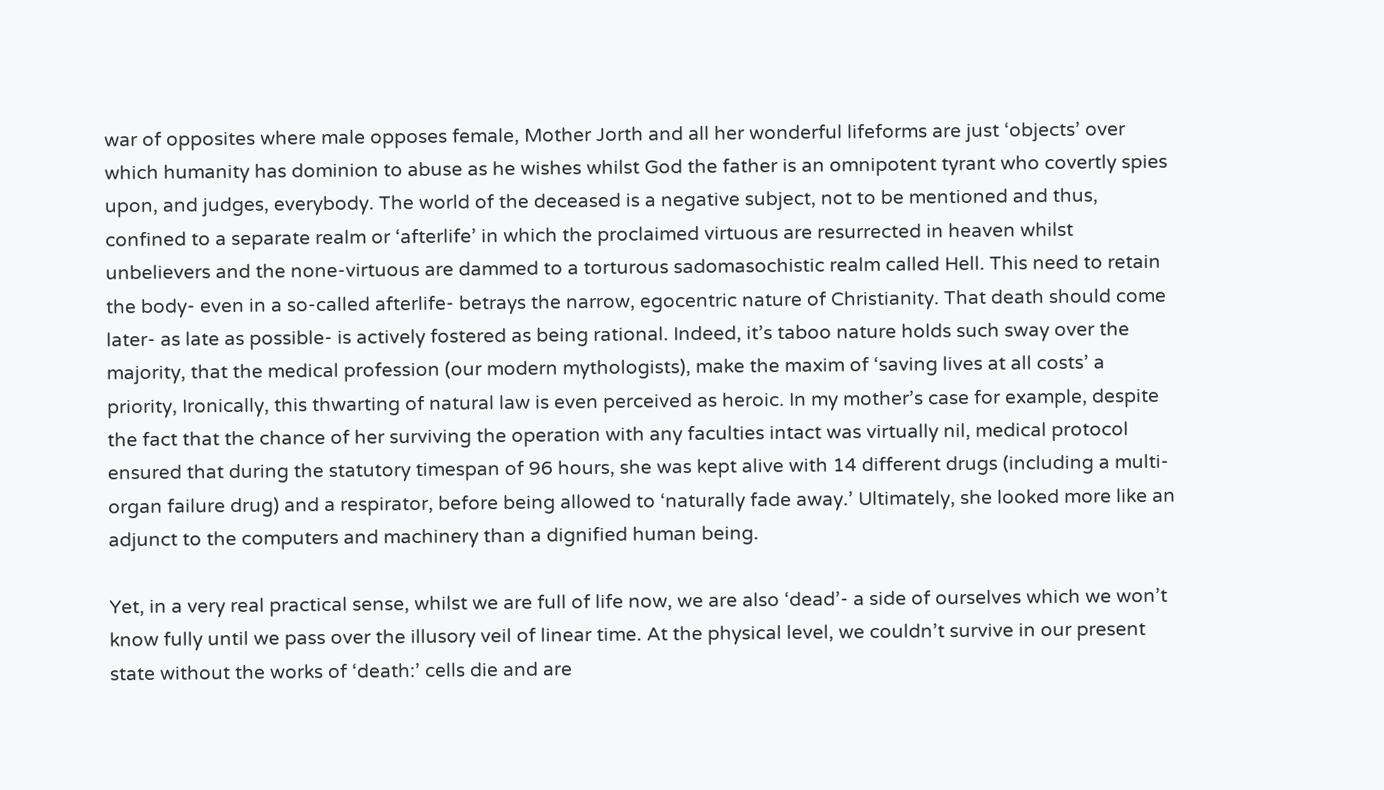war of opposites where male opposes female, Mother Jorth and all her wonderful lifeforms are just ‘objects’ over which humanity has dominion to abuse as he wishes whilst God the father is an omnipotent tyrant who covertly spies upon, and judges, everybody. The world of the deceased is a negative subject, not to be mentioned and thus, confined to a separate realm or ‘afterlife’ in which the proclaimed virtuous are resurrected in heaven whilst unbelievers and the none-virtuous are dammed to a torturous sadomasochistic realm called Hell. This need to retain the body- even in a so-called afterlife- betrays the narrow, egocentric nature of Christianity. That death should come later- as late as possible- is actively fostered as being rational. Indeed, it’s taboo nature holds such sway over the majority, that the medical profession (our modern mythologists), make the maxim of ‘saving lives at all costs’ a priority, Ironically, this thwarting of natural law is even perceived as heroic. In my mother’s case for example, despite the fact that the chance of her surviving the operation with any faculties intact was virtually nil, medical protocol ensured that during the statutory timespan of 96 hours, she was kept alive with 14 different drugs (including a multi-organ failure drug) and a respirator, before being allowed to ‘naturally fade away.’ Ultimately, she looked more like an adjunct to the computers and machinery than a dignified human being.

Yet, in a very real practical sense, whilst we are full of life now, we are also ‘dead’- a side of ourselves which we won’t know fully until we pass over the illusory veil of linear time. At the physical level, we couldn’t survive in our present state without the works of ‘death:’ cells die and are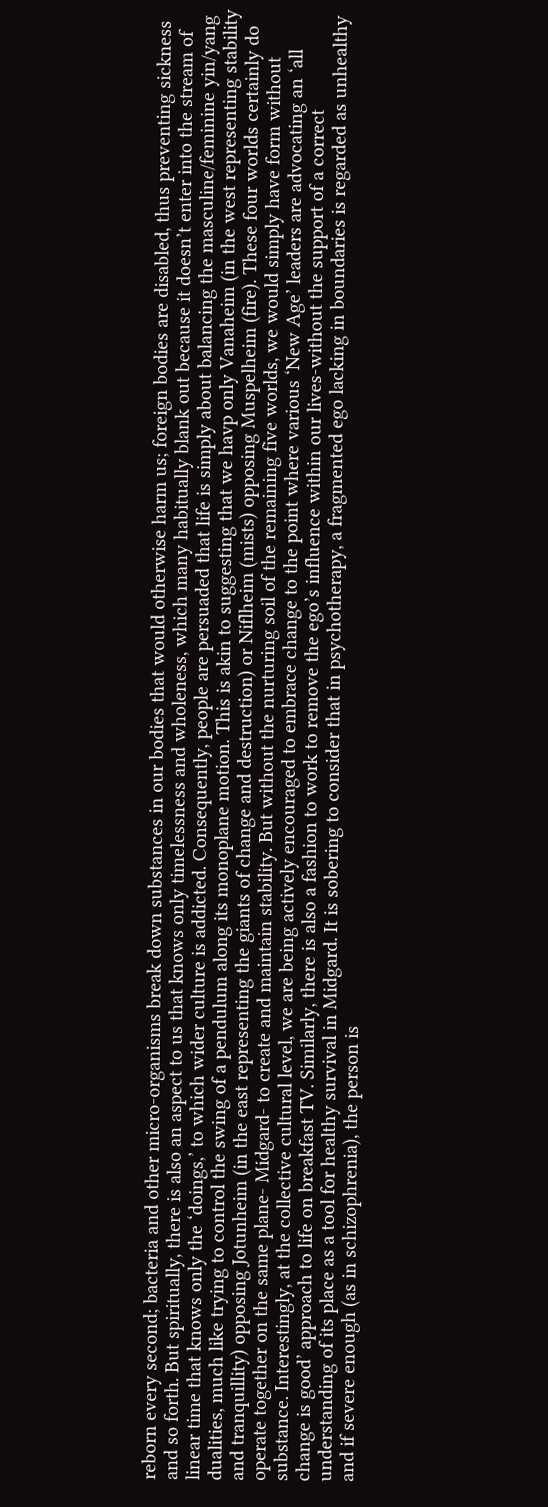reborn every second; bacteria and other micro-organisms break down substances in our bodies that would otherwise harm us; foreign bodies are disabled, thus preventing sickness and so forth. But spiritually, there is also an aspect to us that knows only timelessness and wholeness, which many habitually blank out because it doesn’t enter into the stream of linear time that knows only the ‘doings,’ to which wider culture is addicted. Consequently, people are persuaded that life is simply about balancing the masculine/feminine yin/yang dualities, much like trying to control the swing of a pendulum along its monoplane motion. This is akin to suggesting that we havp only Vanaheim (in the west representing stability and tranquillity) opposing Jotunheim (in the east representing the giants of change and destruction) or Niflheim (mists) opposing Muspelheim (fire). These four worlds certainly do operate together on the same plane- Midgard- to create and maintain stability. But without the nurturing soil of the remaining five worlds, we would simply have form without substance. Interestingly, at the collective cultural level, we are being actively encouraged to embrace change to the point where various ‘New Age’ leaders are advocating an ‘all change is good’ approach to life on breakfast TV. Similarly, there is also a fashion to work to remove the ego’s influence within our lives-without the support of a correct understanding of its place as a tool for healthy survival in Midgard. It is sobering to consider that in psychotherapy, a fragmented ego lacking in boundaries is regarded as unhealthy and if severe enough (as in schizophrenia), the person is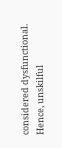considered dysfunctional. Hence, unskilful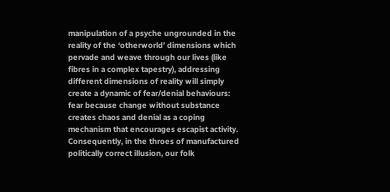manipulation of a psyche ungrounded in the reality of the ‘otherworld’ dimensions which pervade and weave through our lives (like fibres in a complex tapestry), addressing different dimensions of reality will simply create a dynamic of fear/denial behaviours: fear because change without substance creates chaos and denial as a coping mechanism that encourages escapist activity. Consequently, in the throes of manufactured politically correct illusion, our folk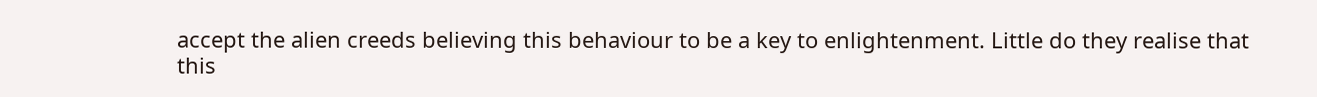accept the alien creeds believing this behaviour to be a key to enlightenment. Little do they realise that this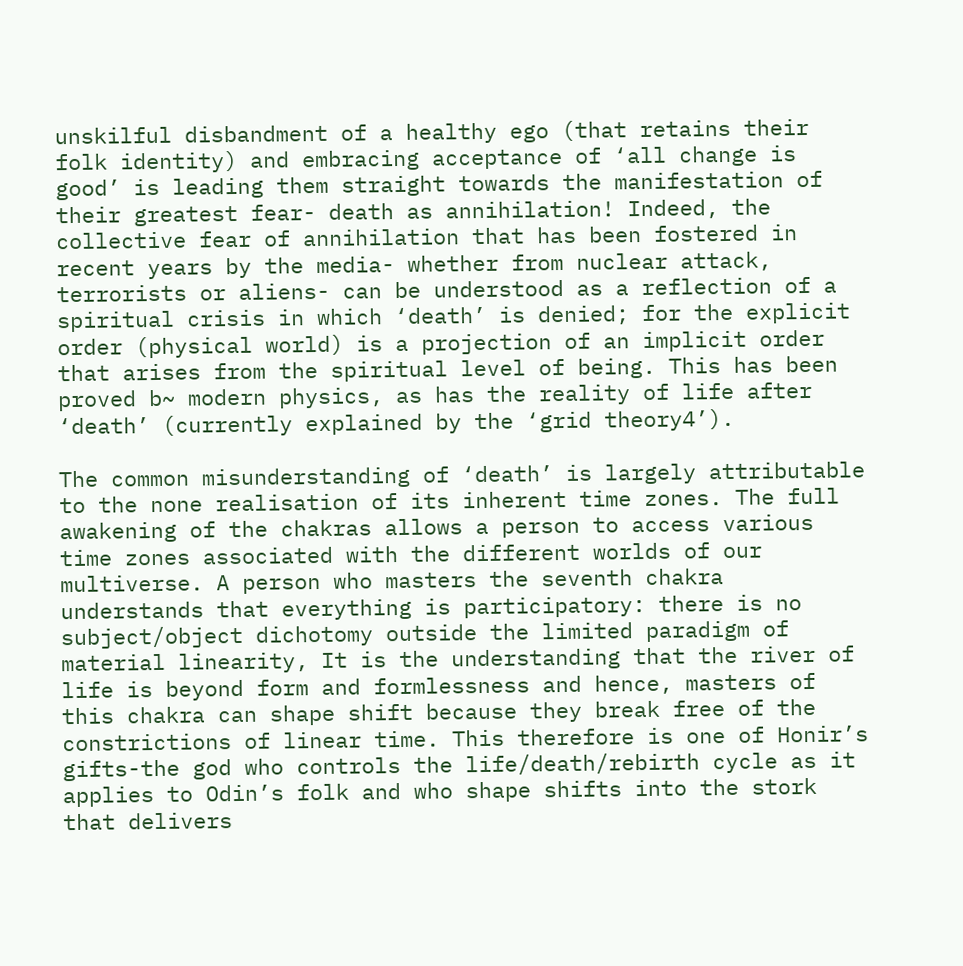unskilful disbandment of a healthy ego (that retains their folk identity) and embracing acceptance of ‘all change is good’ is leading them straight towards the manifestation of their greatest fear- death as annihilation! Indeed, the collective fear of annihilation that has been fostered in recent years by the media- whether from nuclear attack, terrorists or aliens- can be understood as a reflection of a spiritual crisis in which ‘death’ is denied; for the explicit order (physical world) is a projection of an implicit order that arises from the spiritual level of being. This has been proved b~ modern physics, as has the reality of life after ‘death’ (currently explained by the ‘grid theory4’).

The common misunderstanding of ‘death’ is largely attributable to the none realisation of its inherent time zones. The full awakening of the chakras allows a person to access various time zones associated with the different worlds of our multiverse. A person who masters the seventh chakra understands that everything is participatory: there is no subject/object dichotomy outside the limited paradigm of material linearity, It is the understanding that the river of life is beyond form and formlessness and hence, masters of this chakra can shape shift because they break free of the constrictions of linear time. This therefore is one of Honir’s gifts-the god who controls the life/death/rebirth cycle as it applies to Odin’s folk and who shape shifts into the stork that delivers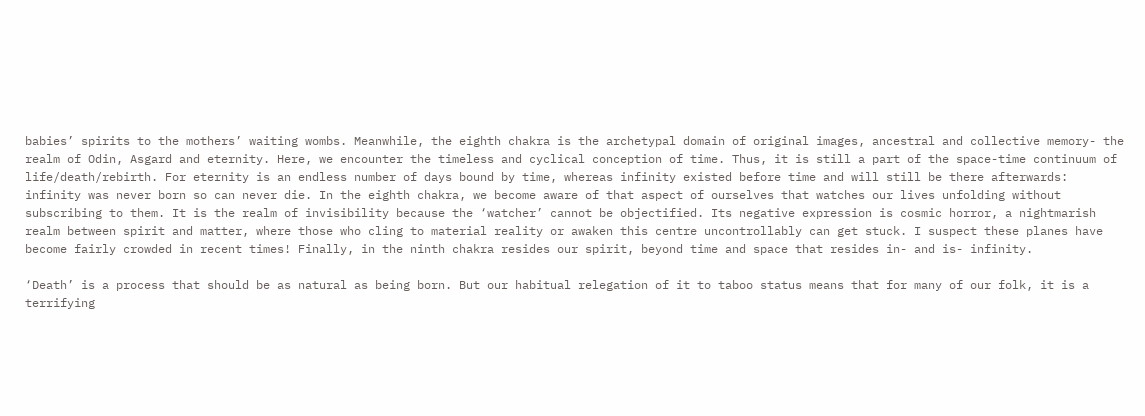babies’ spirits to the mothers’ waiting wombs. Meanwhile, the eighth chakra is the archetypal domain of original images, ancestral and collective memory- the realm of Odin, Asgard and eternity. Here, we encounter the timeless and cyclical conception of time. Thus, it is still a part of the space-time continuum of life/death/rebirth. For eternity is an endless number of days bound by time, whereas infinity existed before time and will still be there afterwards: infinity was never born so can never die. In the eighth chakra, we become aware of that aspect of ourselves that watches our lives unfolding without subscribing to them. It is the realm of invisibility because the ‘watcher’ cannot be objectified. Its negative expression is cosmic horror, a nightmarish realm between spirit and matter, where those who cling to material reality or awaken this centre uncontrollably can get stuck. I suspect these planes have become fairly crowded in recent times! Finally, in the ninth chakra resides our spirit, beyond time and space that resides in- and is- infinity.

‘Death’ is a process that should be as natural as being born. But our habitual relegation of it to taboo status means that for many of our folk, it is a terrifying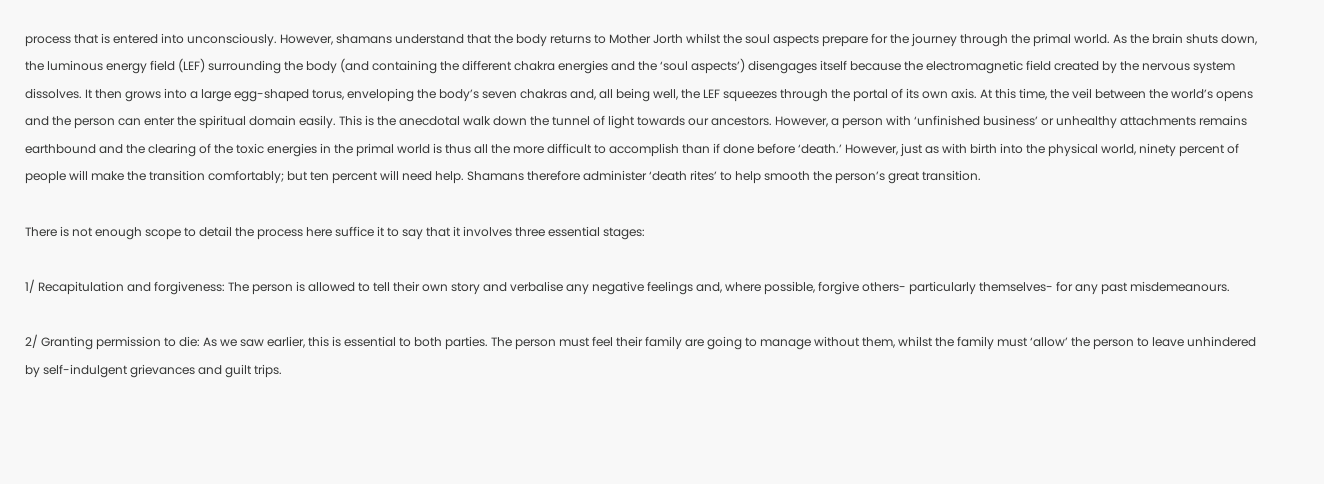process that is entered into unconsciously. However, shamans understand that the body returns to Mother Jorth whilst the soul aspects prepare for the journey through the primal world. As the brain shuts down, the luminous energy field (LEF) surrounding the body (and containing the different chakra energies and the ‘soul aspects’) disengages itself because the electromagnetic field created by the nervous system dissolves. It then grows into a large egg-shaped torus, enveloping the body’s seven chakras and, all being well, the LEF squeezes through the portal of its own axis. At this time, the veil between the world’s opens and the person can enter the spiritual domain easily. This is the anecdotal walk down the tunnel of light towards our ancestors. However, a person with ‘unfinished business’ or unhealthy attachments remains earthbound and the clearing of the toxic energies in the primal world is thus all the more difficult to accomplish than if done before ‘death.’ However, just as with birth into the physical world, ninety percent of people will make the transition comfortably; but ten percent will need help. Shamans therefore administer ‘death rites’ to help smooth the person’s great transition.

There is not enough scope to detail the process here suffice it to say that it involves three essential stages:

1/ Recapitulation and forgiveness: The person is allowed to tell their own story and verbalise any negative feelings and, where possible, forgive others- particularly themselves- for any past misdemeanours.

2/ Granting permission to die: As we saw earlier, this is essential to both parties. The person must feel their family are going to manage without them, whilst the family must ‘allow’ the person to leave unhindered by self-indulgent grievances and guilt trips.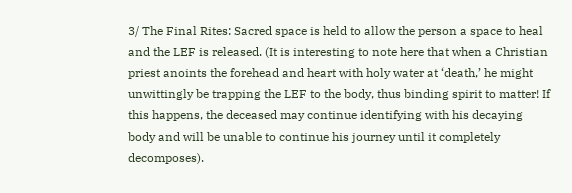3/ The Final Rites: Sacred space is held to allow the person a space to heal and the LEF is released. (It is interesting to note here that when a Christian priest anoints the forehead and heart with holy water at ‘death,’ he might unwittingly be trapping the LEF to the body, thus binding spirit to matter! If this happens, the deceased may continue identifying with his decaying body and will be unable to continue his journey until it completely decomposes).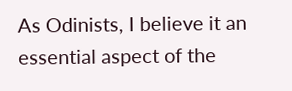As Odinists, I believe it an essential aspect of the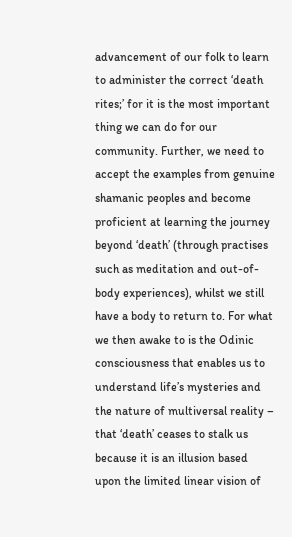advancement of our folk to learn to administer the correct ‘death rites;’ for it is the most important thing we can do for our community. Further, we need to accept the examples from genuine shamanic peoples and become proficient at learning the journey beyond ‘death’ (through practises such as meditation and out-of-body experiences), whilst we still have a body to return to. For what we then awake to is the Odinic consciousness that enables us to understand life’s mysteries and the nature of multiversal reality – that ‘death’ ceases to stalk us because it is an illusion based upon the limited linear vision of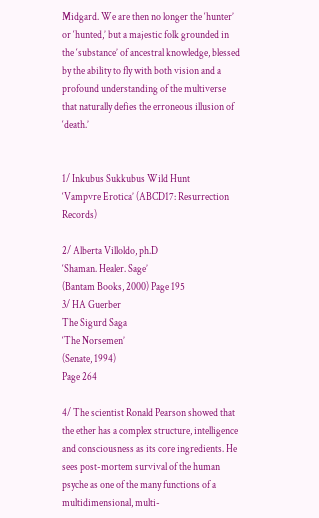Midgard. We are then no longer the ‘hunter’ or ‘hunted,’ but a majestic folk grounded in the ‘substance’ of ancestral knowledge, blessed by the ability to fly with both vision and a profound understanding of the multiverse that naturally defies the erroneous illusion of ‘death.’


1/ Inkubus Sukkubus Wild Hunt
‘Vampvre Erotica’ (ABCD17: Resurrection Records)

2/ Alberta Villoldo, ph.D
‘Shaman. Healer. Sage’
(Bantam Books, 2000) Page 195
3/ HA Guerber
The Sigurd Saga
‘The Norsemen’
(Senate, 1994)
Page 264

4/ The scientist Ronald Pearson showed that the ether has a complex structure, intelligence and consciousness as its core ingredients. He sees post-mortem survival of the human psyche as one of the many functions of a multidimensional, multi-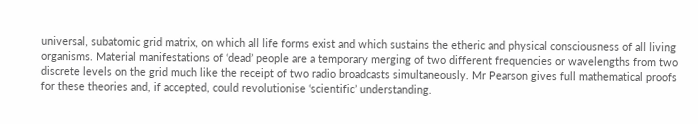universal, subatomic grid matrix, on which all life forms exist and which sustains the etheric and physical consciousness of all living organisms. Material manifestations of ‘dead’ people are a temporary merging of two different frequencies or wavelengths from two discrete levels on the grid much like the receipt of two radio broadcasts simultaneously. Mr Pearson gives full mathematical proofs for these theories and, if accepted, could revolutionise ‘scientific’ understanding.